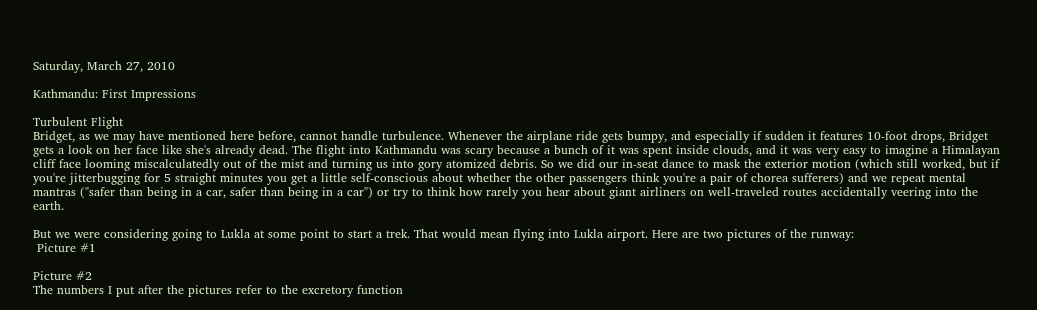Saturday, March 27, 2010

Kathmandu: First Impressions

Turbulent Flight
Bridget, as we may have mentioned here before, cannot handle turbulence. Whenever the airplane ride gets bumpy, and especially if sudden it features 10-foot drops, Bridget gets a look on her face like she's already dead. The flight into Kathmandu was scary because a bunch of it was spent inside clouds, and it was very easy to imagine a Himalayan cliff face looming miscalculatedly out of the mist and turning us into gory atomized debris. So we did our in-seat dance to mask the exterior motion (which still worked, but if you're jitterbugging for 5 straight minutes you get a little self-conscious about whether the other passengers think you're a pair of chorea sufferers) and we repeat mental mantras ("safer than being in a car, safer than being in a car") or try to think how rarely you hear about giant airliners on well-traveled routes accidentally veering into the earth.

But we were considering going to Lukla at some point to start a trek. That would mean flying into Lukla airport. Here are two pictures of the runway:
 Picture #1

Picture #2
The numbers I put after the pictures refer to the excretory function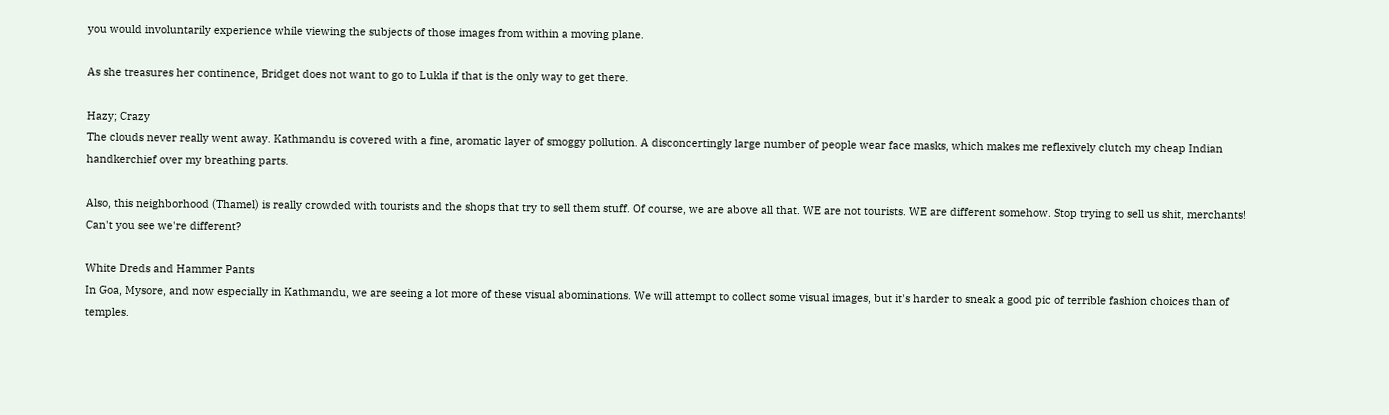you would involuntarily experience while viewing the subjects of those images from within a moving plane.

As she treasures her continence, Bridget does not want to go to Lukla if that is the only way to get there.

Hazy; Crazy
The clouds never really went away. Kathmandu is covered with a fine, aromatic layer of smoggy pollution. A disconcertingly large number of people wear face masks, which makes me reflexively clutch my cheap Indian handkerchief over my breathing parts.

Also, this neighborhood (Thamel) is really crowded with tourists and the shops that try to sell them stuff. Of course, we are above all that. WE are not tourists. WE are different somehow. Stop trying to sell us shit, merchants! Can't you see we're different?

White Dreds and Hammer Pants
In Goa, Mysore, and now especially in Kathmandu, we are seeing a lot more of these visual abominations. We will attempt to collect some visual images, but it's harder to sneak a good pic of terrible fashion choices than of temples.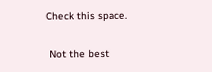Check this space.

 Not the best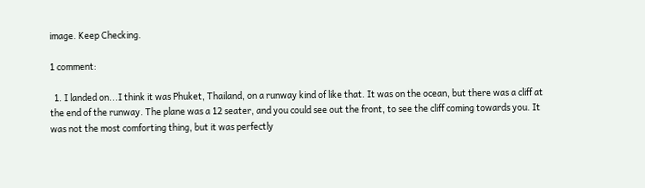image. Keep Checking.

1 comment:

  1. I landed on...I think it was Phuket, Thailand, on a runway kind of like that. It was on the ocean, but there was a cliff at the end of the runway. The plane was a 12 seater, and you could see out the front, to see the cliff coming towards you. It was not the most comforting thing, but it was perfectly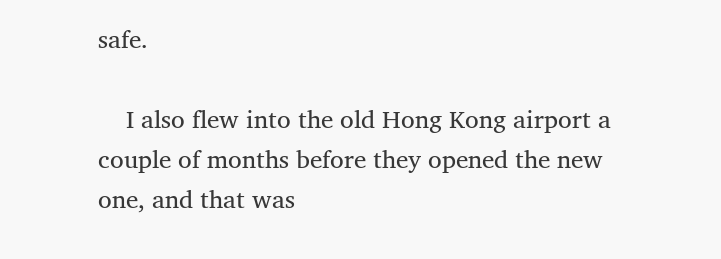safe.

    I also flew into the old Hong Kong airport a couple of months before they opened the new one, and that was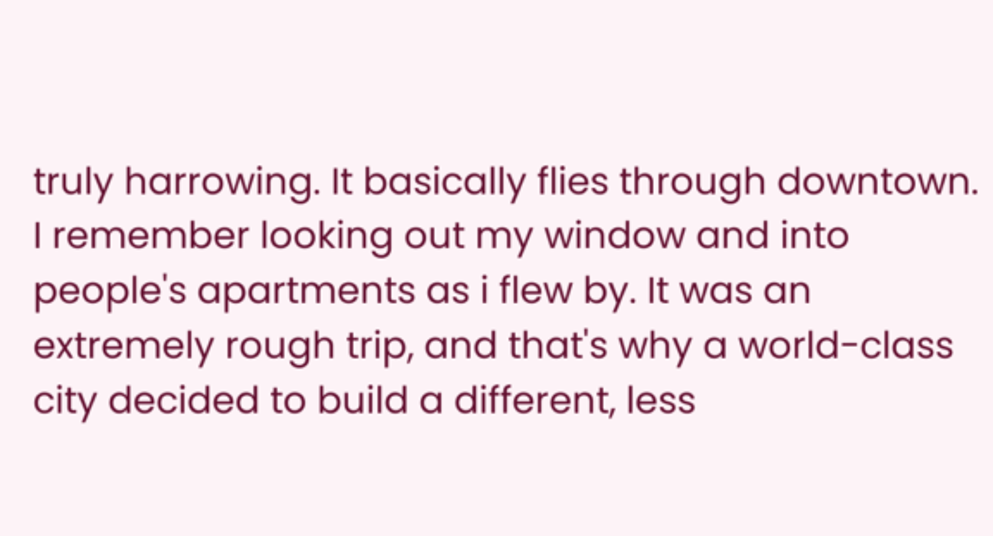truly harrowing. It basically flies through downtown. I remember looking out my window and into people's apartments as i flew by. It was an extremely rough trip, and that's why a world-class city decided to build a different, less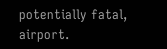potentially fatal, airport.